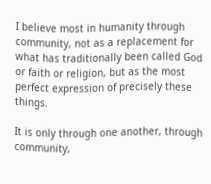I believe most in humanity through community, not as a replacement for what has traditionally been called God or faith or religion, but as the most perfect expression of precisely these things.

It is only through one another, through community,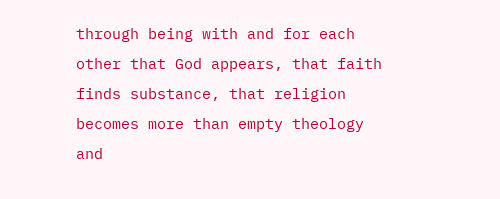through being with and for each other that God appears, that faith finds substance, that religion becomes more than empty theology and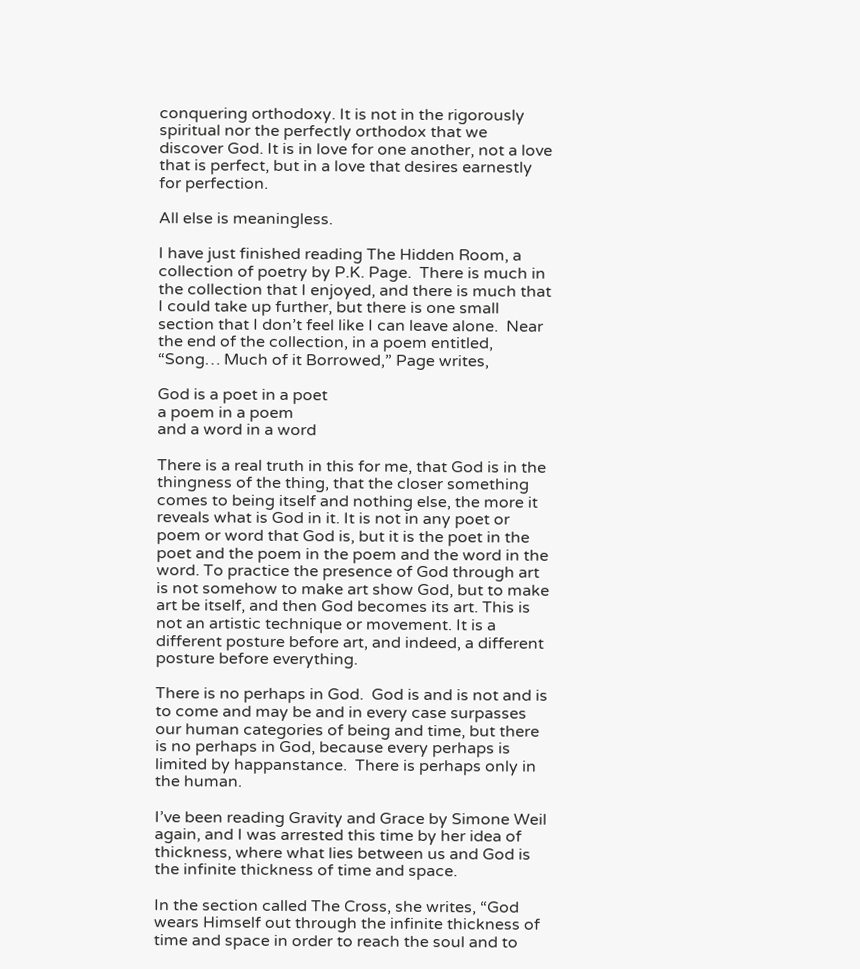conquering orthodoxy. It is not in the rigorously spiritual nor the perfectly orthodox that we discover God. It is in love for one another, not a love that is perfect, but in a love that desires earnestly for perfection.

All else is meaningless.

I have just finished reading The Hidden Room, a collection of poetry by P.K. Page.  There is much in the collection that I enjoyed, and there is much that I could take up further, but there is one small section that I don’t feel like I can leave alone.  Near the end of the collection, in a poem entitled, “Song… Much of it Borrowed,” Page writes,

God is a poet in a poet
a poem in a poem
and a word in a word

There is a real truth in this for me, that God is in the thingness of the thing, that the closer something comes to being itself and nothing else, the more it reveals what is God in it. It is not in any poet or poem or word that God is, but it is the poet in the poet and the poem in the poem and the word in the word. To practice the presence of God through art is not somehow to make art show God, but to make art be itself, and then God becomes its art. This is not an artistic technique or movement. It is a different posture before art, and indeed, a different posture before everything.

There is no perhaps in God.  God is and is not and is to come and may be and in every case surpasses our human categories of being and time, but there is no perhaps in God, because every perhaps is limited by happanstance.  There is perhaps only in the human.

I’ve been reading Gravity and Grace by Simone Weil again, and I was arrested this time by her idea of thickness, where what lies between us and God is the infinite thickness of time and space.

In the section called The Cross, she writes, “God wears Himself out through the infinite thickness of time and space in order to reach the soul and to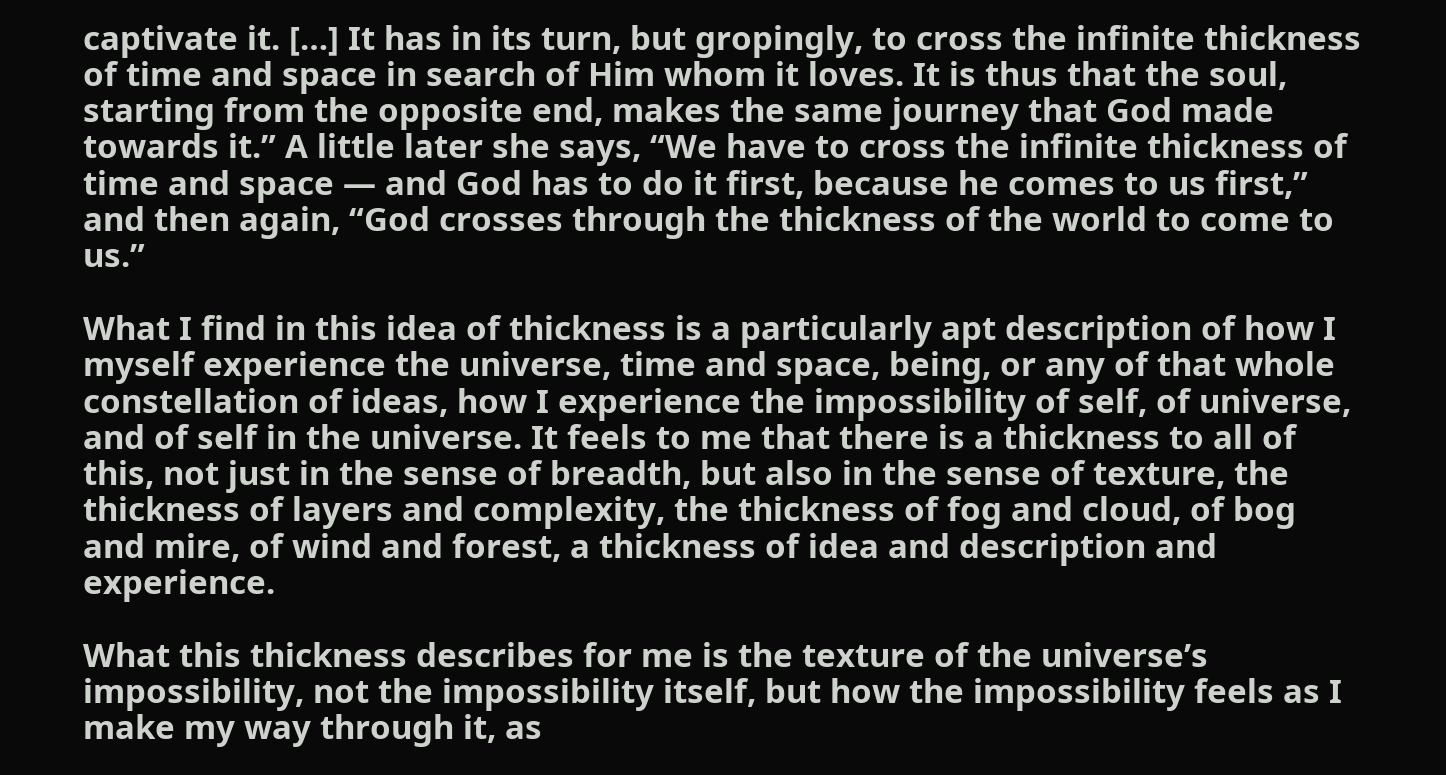captivate it. […] It has in its turn, but gropingly, to cross the infinite thickness of time and space in search of Him whom it loves. It is thus that the soul, starting from the opposite end, makes the same journey that God made towards it.” A little later she says, “We have to cross the infinite thickness of time and space — and God has to do it first, because he comes to us first,” and then again, “God crosses through the thickness of the world to come to us.”

What I find in this idea of thickness is a particularly apt description of how I myself experience the universe, time and space, being, or any of that whole constellation of ideas, how I experience the impossibility of self, of universe, and of self in the universe. It feels to me that there is a thickness to all of this, not just in the sense of breadth, but also in the sense of texture, the thickness of layers and complexity, the thickness of fog and cloud, of bog and mire, of wind and forest, a thickness of idea and description and experience.

What this thickness describes for me is the texture of the universe’s impossibility, not the impossibility itself, but how the impossibility feels as I make my way through it, as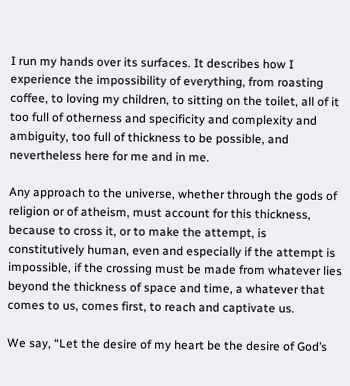I run my hands over its surfaces. It describes how I experience the impossibility of everything, from roasting coffee, to loving my children, to sitting on the toilet, all of it too full of otherness and specificity and complexity and ambiguity, too full of thickness to be possible, and nevertheless here for me and in me.

Any approach to the universe, whether through the gods of religion or of atheism, must account for this thickness, because to cross it, or to make the attempt, is constitutively human, even and especially if the attempt is impossible, if the crossing must be made from whatever lies beyond the thickness of space and time, a whatever that comes to us, comes first, to reach and captivate us.

We say, “Let the desire of my heart be the desire of God’s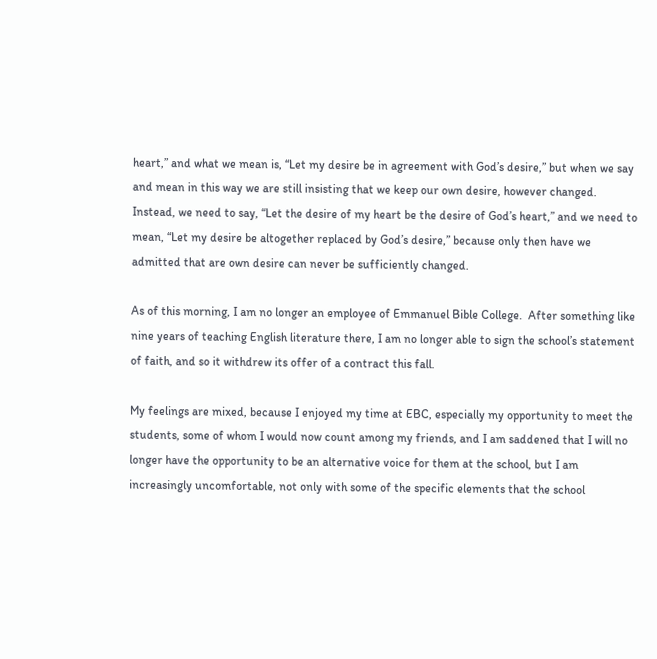heart,” and what we mean is, “Let my desire be in agreement with God’s desire,” but when we say and mean in this way we are still insisting that we keep our own desire, however changed. Instead, we need to say, “Let the desire of my heart be the desire of God’s heart,” and we need to mean, “Let my desire be altogether replaced by God’s desire,” because only then have we admitted that are own desire can never be sufficiently changed.

As of this morning, I am no longer an employee of Emmanuel Bible College.  After something like nine years of teaching English literature there, I am no longer able to sign the school’s statement of faith, and so it withdrew its offer of a contract this fall.

My feelings are mixed, because I enjoyed my time at EBC, especially my opportunity to meet the students, some of whom I would now count among my friends, and I am saddened that I will no longer have the opportunity to be an alternative voice for them at the school, but I am increasingly uncomfortable, not only with some of the specific elements that the school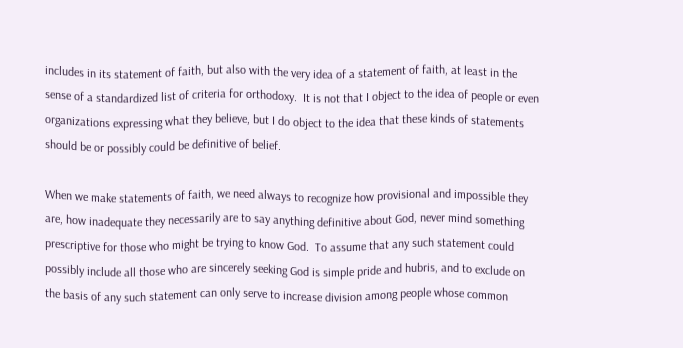includes in its statement of faith, but also with the very idea of a statement of faith, at least in the sense of a standardized list of criteria for orthodoxy.  It is not that I object to the idea of people or even organizations expressing what they believe, but I do object to the idea that these kinds of statements should be or possibly could be definitive of belief.

When we make statements of faith, we need always to recognize how provisional and impossible they are, how inadequate they necessarily are to say anything definitive about God, never mind something prescriptive for those who might be trying to know God.  To assume that any such statement could possibly include all those who are sincerely seeking God is simple pride and hubris, and to exclude on the basis of any such statement can only serve to increase division among people whose common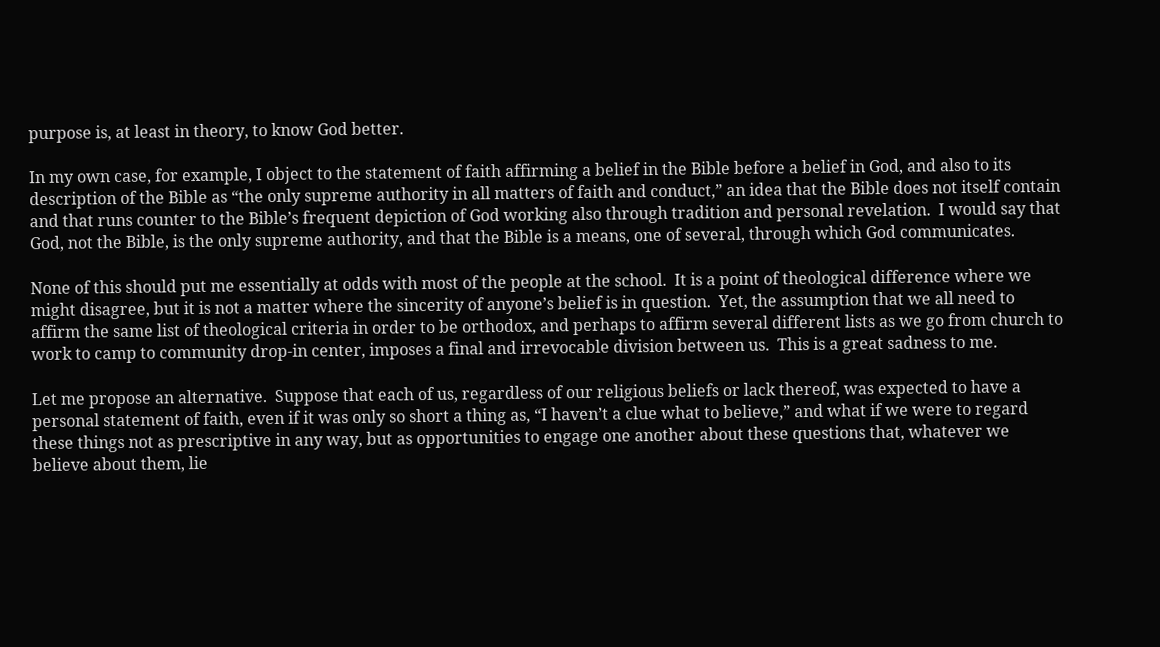purpose is, at least in theory, to know God better.

In my own case, for example, I object to the statement of faith affirming a belief in the Bible before a belief in God, and also to its description of the Bible as “the only supreme authority in all matters of faith and conduct,” an idea that the Bible does not itself contain and that runs counter to the Bible’s frequent depiction of God working also through tradition and personal revelation.  I would say that God, not the Bible, is the only supreme authority, and that the Bible is a means, one of several, through which God communicates.

None of this should put me essentially at odds with most of the people at the school.  It is a point of theological difference where we might disagree, but it is not a matter where the sincerity of anyone’s belief is in question.  Yet, the assumption that we all need to affirm the same list of theological criteria in order to be orthodox, and perhaps to affirm several different lists as we go from church to work to camp to community drop-in center, imposes a final and irrevocable division between us.  This is a great sadness to me.

Let me propose an alternative.  Suppose that each of us, regardless of our religious beliefs or lack thereof, was expected to have a personal statement of faith, even if it was only so short a thing as, “I haven’t a clue what to believe,” and what if we were to regard these things not as prescriptive in any way, but as opportunities to engage one another about these questions that, whatever we believe about them, lie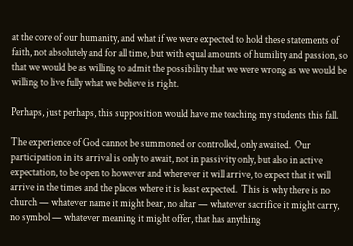at the core of our humanity, and what if we were expected to hold these statements of faith, not absolutely and for all time, but with equal amounts of humility and passion, so that we would be as willing to admit the possibility that we were wrong as we would be willing to live fully what we believe is right.

Perhaps, just perhaps, this supposition would have me teaching my students this fall.

The experience of God cannot be summoned or controlled, only awaited.  Our participation in its arrival is only to await, not in passivity only, but also in active expectation, to be open to however and wherever it will arrive, to expect that it will arrive in the times and the places where it is least expected.  This is why there is no church — whatever name it might bear, no altar — whatever sacrifice it might carry,  no symbol — whatever meaning it might offer, that has anything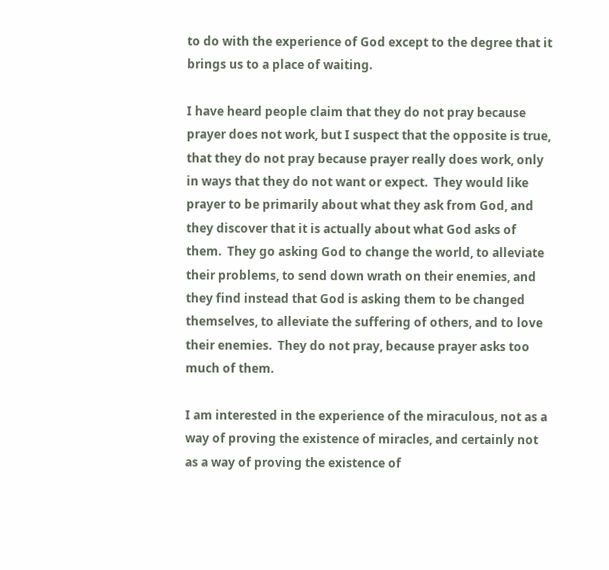to do with the experience of God except to the degree that it brings us to a place of waiting.

I have heard people claim that they do not pray because prayer does not work, but I suspect that the opposite is true, that they do not pray because prayer really does work, only in ways that they do not want or expect.  They would like prayer to be primarily about what they ask from God, and they discover that it is actually about what God asks of them.  They go asking God to change the world, to alleviate their problems, to send down wrath on their enemies, and they find instead that God is asking them to be changed themselves, to alleviate the suffering of others, and to love their enemies.  They do not pray, because prayer asks too much of them.

I am interested in the experience of the miraculous, not as a way of proving the existence of miracles, and certainly not as a way of proving the existence of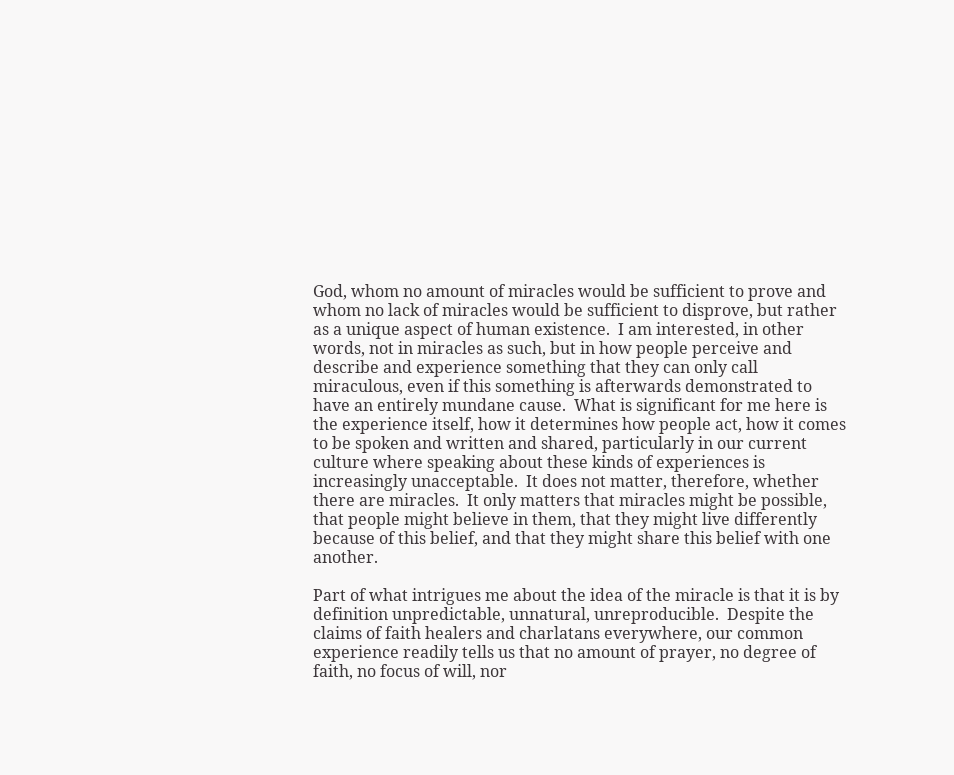God, whom no amount of miracles would be sufficient to prove and whom no lack of miracles would be sufficient to disprove, but rather as a unique aspect of human existence.  I am interested, in other words, not in miracles as such, but in how people perceive and describe and experience something that they can only call miraculous, even if this something is afterwards demonstrated to have an entirely mundane cause.  What is significant for me here is the experience itself, how it determines how people act, how it comes to be spoken and written and shared, particularly in our current culture where speaking about these kinds of experiences is increasingly unacceptable.  It does not matter, therefore, whether there are miracles.  It only matters that miracles might be possible, that people might believe in them, that they might live differently because of this belief, and that they might share this belief with one another.

Part of what intrigues me about the idea of the miracle is that it is by definition unpredictable, unnatural, unreproducible.  Despite the claims of faith healers and charlatans everywhere, our common experience readily tells us that no amount of prayer, no degree of faith, no focus of will, nor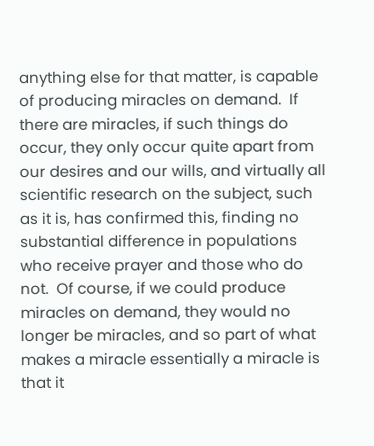anything else for that matter, is capable of producing miracles on demand.  If there are miracles, if such things do occur, they only occur quite apart from our desires and our wills, and virtually all scientific research on the subject, such as it is, has confirmed this, finding no substantial difference in populations who receive prayer and those who do not.  Of course, if we could produce miracles on demand, they would no longer be miracles, and so part of what makes a miracle essentially a miracle is that it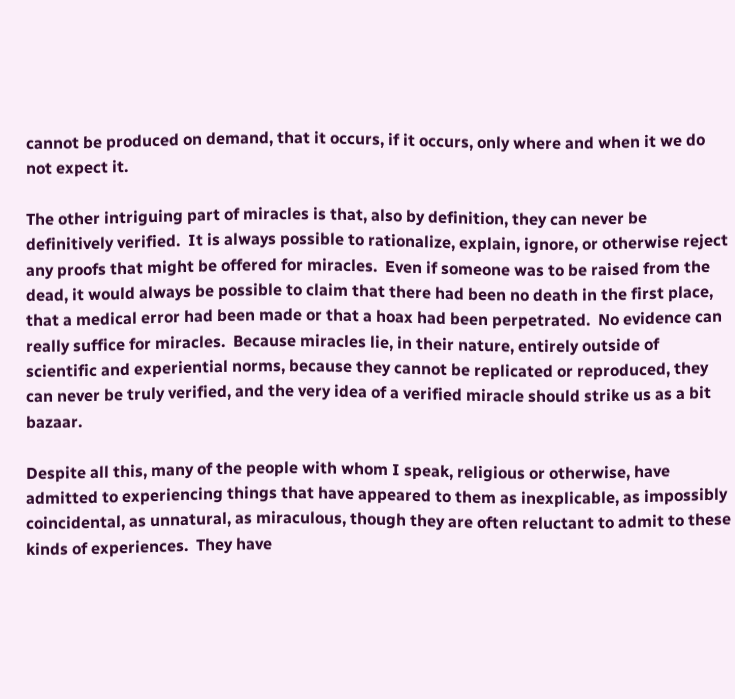cannot be produced on demand, that it occurs, if it occurs, only where and when it we do not expect it.

The other intriguing part of miracles is that, also by definition, they can never be definitively verified.  It is always possible to rationalize, explain, ignore, or otherwise reject any proofs that might be offered for miracles.  Even if someone was to be raised from the dead, it would always be possible to claim that there had been no death in the first place, that a medical error had been made or that a hoax had been perpetrated.  No evidence can really suffice for miracles.  Because miracles lie, in their nature, entirely outside of scientific and experiential norms, because they cannot be replicated or reproduced, they can never be truly verified, and the very idea of a verified miracle should strike us as a bit bazaar.

Despite all this, many of the people with whom I speak, religious or otherwise, have admitted to experiencing things that have appeared to them as inexplicable, as impossibly coincidental, as unnatural, as miraculous, though they are often reluctant to admit to these kinds of experiences.  They have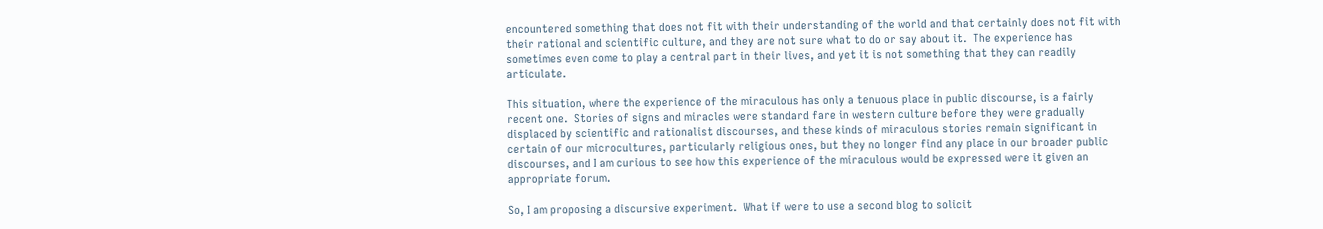encountered something that does not fit with their understanding of the world and that certainly does not fit with their rational and scientific culture, and they are not sure what to do or say about it.  The experience has sometimes even come to play a central part in their lives, and yet it is not something that they can readily articulate.

This situation, where the experience of the miraculous has only a tenuous place in public discourse, is a fairly recent one.  Stories of signs and miracles were standard fare in western culture before they were gradually displaced by scientific and rationalist discourses, and these kinds of miraculous stories remain significant in certain of our microcultures, particularly religious ones, but they no longer find any place in our broader public discourses, and I am curious to see how this experience of the miraculous would be expressed were it given an appropriate forum.

So, I am proposing a discursive experiment.  What if were to use a second blog to solicit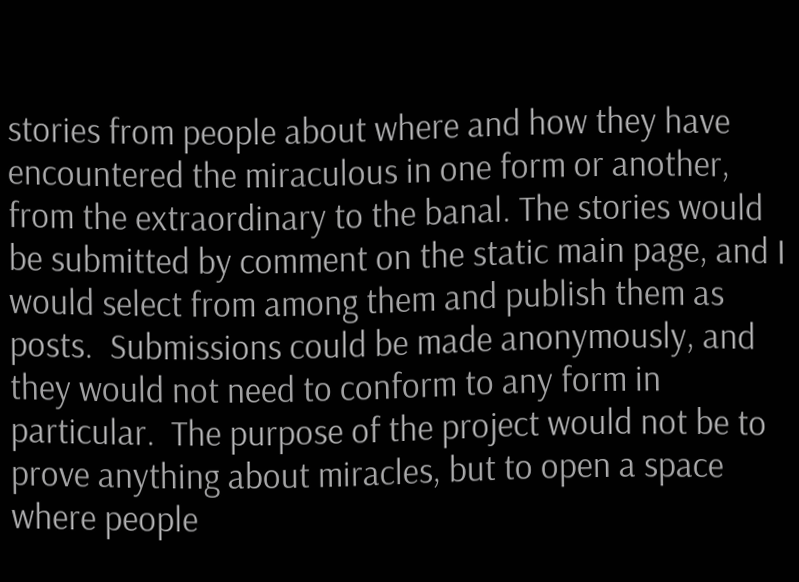stories from people about where and how they have encountered the miraculous in one form or another, from the extraordinary to the banal. The stories would be submitted by comment on the static main page, and I would select from among them and publish them as posts.  Submissions could be made anonymously, and they would not need to conform to any form in particular.  The purpose of the project would not be to prove anything about miracles, but to open a space where people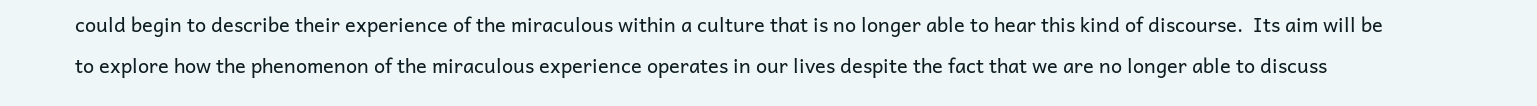could begin to describe their experience of the miraculous within a culture that is no longer able to hear this kind of discourse.  Its aim will be to explore how the phenomenon of the miraculous experience operates in our lives despite the fact that we are no longer able to discuss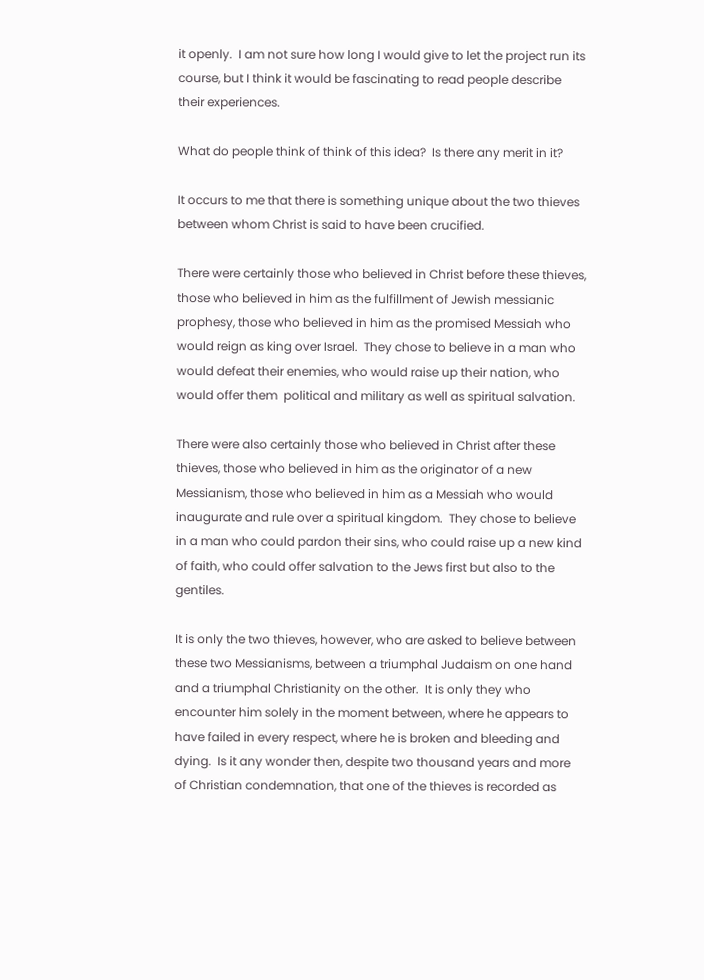it openly.  I am not sure how long I would give to let the project run its course, but I think it would be fascinating to read people describe their experiences.

What do people think of think of this idea?  Is there any merit in it?

It occurs to me that there is something unique about the two thieves between whom Christ is said to have been crucified.

There were certainly those who believed in Christ before these thieves, those who believed in him as the fulfillment of Jewish messianic prophesy, those who believed in him as the promised Messiah who would reign as king over Israel.  They chose to believe in a man who would defeat their enemies, who would raise up their nation, who would offer them  political and military as well as spiritual salvation.

There were also certainly those who believed in Christ after these thieves, those who believed in him as the originator of a new Messianism, those who believed in him as a Messiah who would inaugurate and rule over a spiritual kingdom.  They chose to believe in a man who could pardon their sins, who could raise up a new kind of faith, who could offer salvation to the Jews first but also to the gentiles.

It is only the two thieves, however, who are asked to believe between these two Messianisms, between a triumphal Judaism on one hand and a triumphal Christianity on the other.  It is only they who encounter him solely in the moment between, where he appears to have failed in every respect, where he is broken and bleeding and dying.  Is it any wonder then, despite two thousand years and more of Christian condemnation, that one of the thieves is recorded as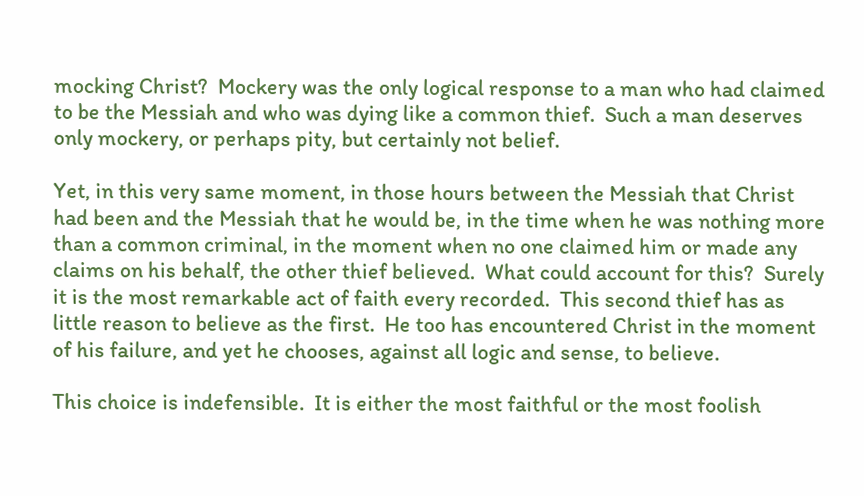mocking Christ?  Mockery was the only logical response to a man who had claimed to be the Messiah and who was dying like a common thief.  Such a man deserves only mockery, or perhaps pity, but certainly not belief.

Yet, in this very same moment, in those hours between the Messiah that Christ had been and the Messiah that he would be, in the time when he was nothing more than a common criminal, in the moment when no one claimed him or made any claims on his behalf, the other thief believed.  What could account for this?  Surely it is the most remarkable act of faith every recorded.  This second thief has as little reason to believe as the first.  He too has encountered Christ in the moment of his failure, and yet he chooses, against all logic and sense, to believe.

This choice is indefensible.  It is either the most faithful or the most foolish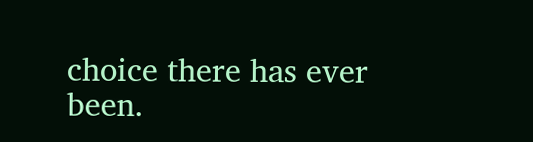choice there has ever been.